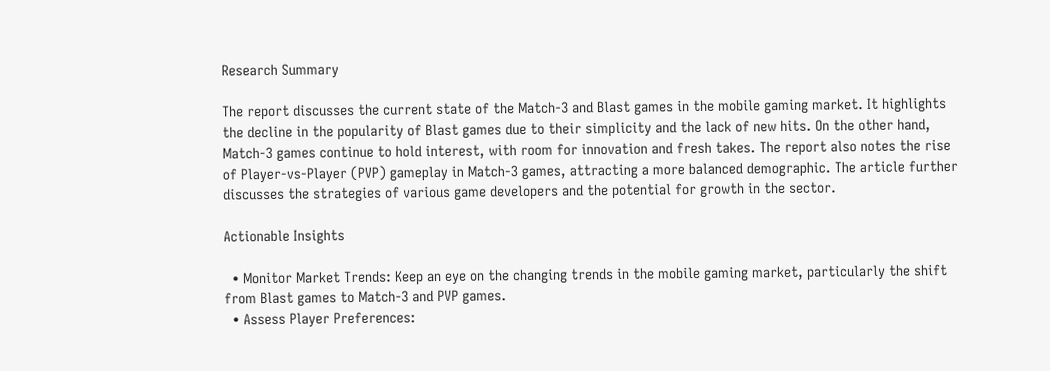Research Summary

The report discusses the current state of the Match-3 and Blast games in the mobile gaming market. It highlights the decline in the popularity of Blast games due to their simplicity and the lack of new hits. On the other hand, Match-3 games continue to hold interest, with room for innovation and fresh takes. The report also notes the rise of Player-vs-Player (PVP) gameplay in Match-3 games, attracting a more balanced demographic. The article further discusses the strategies of various game developers and the potential for growth in the sector.

Actionable Insights

  • Monitor Market Trends: Keep an eye on the changing trends in the mobile gaming market, particularly the shift from Blast games to Match-3 and PVP games.
  • Assess Player Preferences: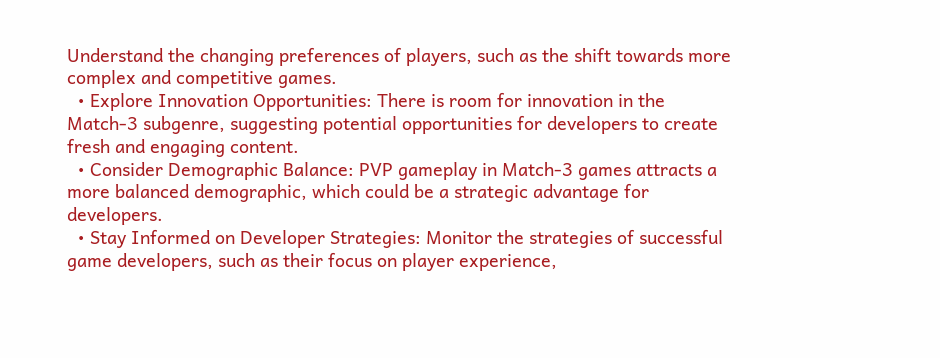Understand the changing preferences of players, such as the shift towards more complex and competitive games.
  • Explore Innovation Opportunities: There is room for innovation in the Match-3 subgenre, suggesting potential opportunities for developers to create fresh and engaging content.
  • Consider Demographic Balance: PVP gameplay in Match-3 games attracts a more balanced demographic, which could be a strategic advantage for developers.
  • Stay Informed on Developer Strategies: Monitor the strategies of successful game developers, such as their focus on player experience,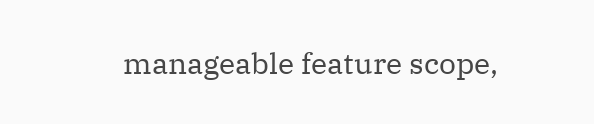manageable feature scope,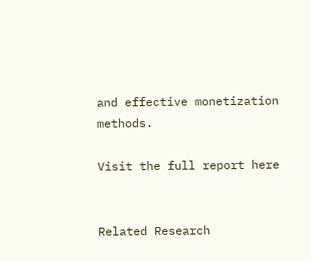and effective monetization methods.

Visit the full report here


Related Research